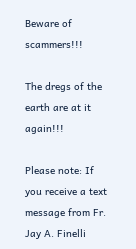Beware of scammers!!!

The dregs of the earth are at it again!!!

Please note: If you receive a text message from Fr. Jay A. Finelli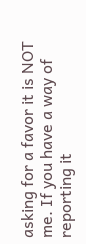asking for a favor it is NOT me. If you have a way of reporting it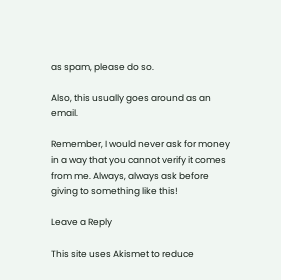as spam, please do so.

Also, this usually goes around as an email.

Remember, I would never ask for money in a way that you cannot verify it comes from me. Always, always ask before giving to something like this!

Leave a Reply

This site uses Akismet to reduce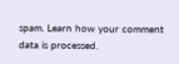spam. Learn how your comment data is processed.